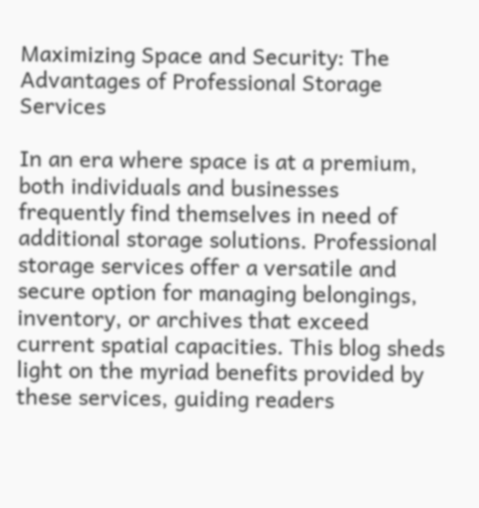Maximizing Space and Security: The Advantages of Professional Storage Services

In an era where space is at a premium, both individuals and businesses frequently find themselves in need of additional storage solutions. Professional storage services offer a versatile and secure option for managing belongings, inventory, or archives that exceed current spatial capacities. This blog sheds light on the myriad benefits provided by these services, guiding readers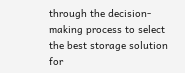through the decision-making process to select the best storage solution for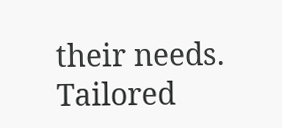their needs. Tailored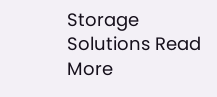Storage Solutions Read More